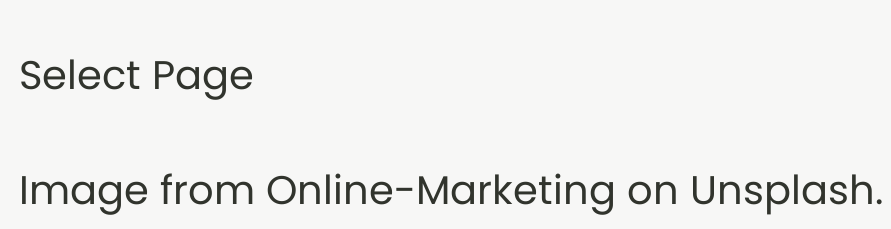Select Page

Image from Online-Marketing on Unsplash.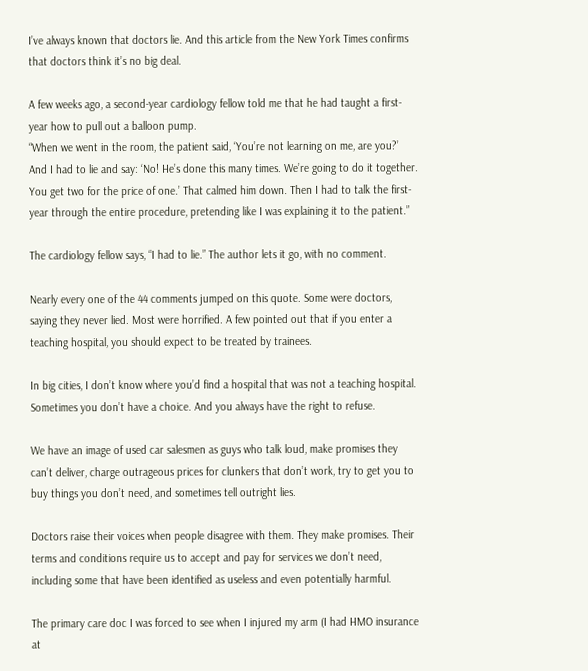I’ve always known that doctors lie. And this article from the New York Times confirms that doctors think it’s no big deal.

A few weeks ago, a second-year cardiology fellow told me that he had taught a first-year how to pull out a balloon pump.
“When we went in the room, the patient said, ‘You’re not learning on me, are you?’ And I had to lie and say: ‘No! He’s done this many times. We’re going to do it together. You get two for the price of one.’ That calmed him down. Then I had to talk the first-year through the entire procedure, pretending like I was explaining it to the patient.”

The cardiology fellow says, “I had to lie.” The author lets it go, with no comment.

Nearly every one of the 44 comments jumped on this quote. Some were doctors, saying they never lied. Most were horrified. A few pointed out that if you enter a teaching hospital, you should expect to be treated by trainees.

In big cities, I don’t know where you’d find a hospital that was not a teaching hospital. Sometimes you don’t have a choice. And you always have the right to refuse.

We have an image of used car salesmen as guys who talk loud, make promises they can’t deliver, charge outrageous prices for clunkers that don’t work, try to get you to buy things you don’t need, and sometimes tell outright lies.

Doctors raise their voices when people disagree with them. They make promises. Their terms and conditions require us to accept and pay for services we don’t need, including some that have been identified as useless and even potentially harmful.

The primary care doc I was forced to see when I injured my arm (I had HMO insurance at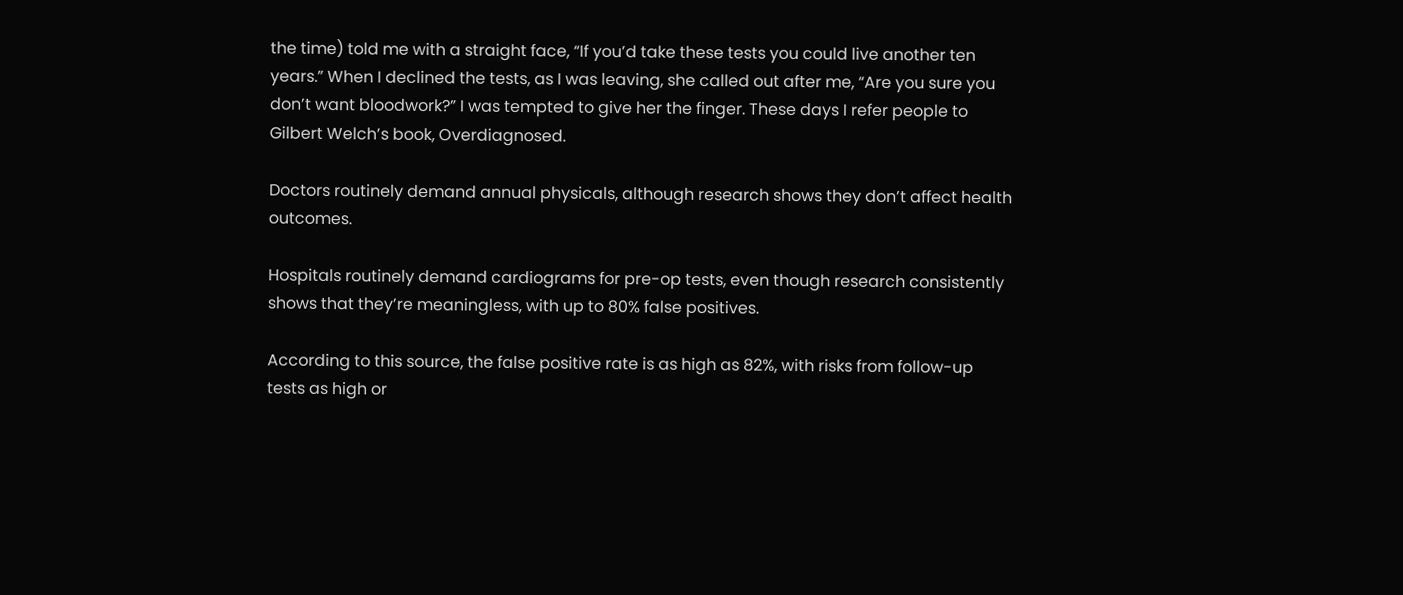the time) told me with a straight face, “If you’d take these tests you could live another ten years.” When I declined the tests, as I was leaving, she called out after me, “Are you sure you don’t want bloodwork?” I was tempted to give her the finger. These days I refer people to Gilbert Welch’s book, Overdiagnosed.

Doctors routinely demand annual physicals, although research shows they don’t affect health outcomes.

Hospitals routinely demand cardiograms for pre-op tests, even though research consistently shows that they’re meaningless, with up to 80% false positives.

According to this source, the false positive rate is as high as 82%, with risks from follow-up tests as high or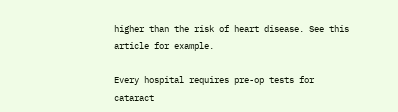higher than the risk of heart disease. See this article for example.

Every hospital requires pre-op tests for cataract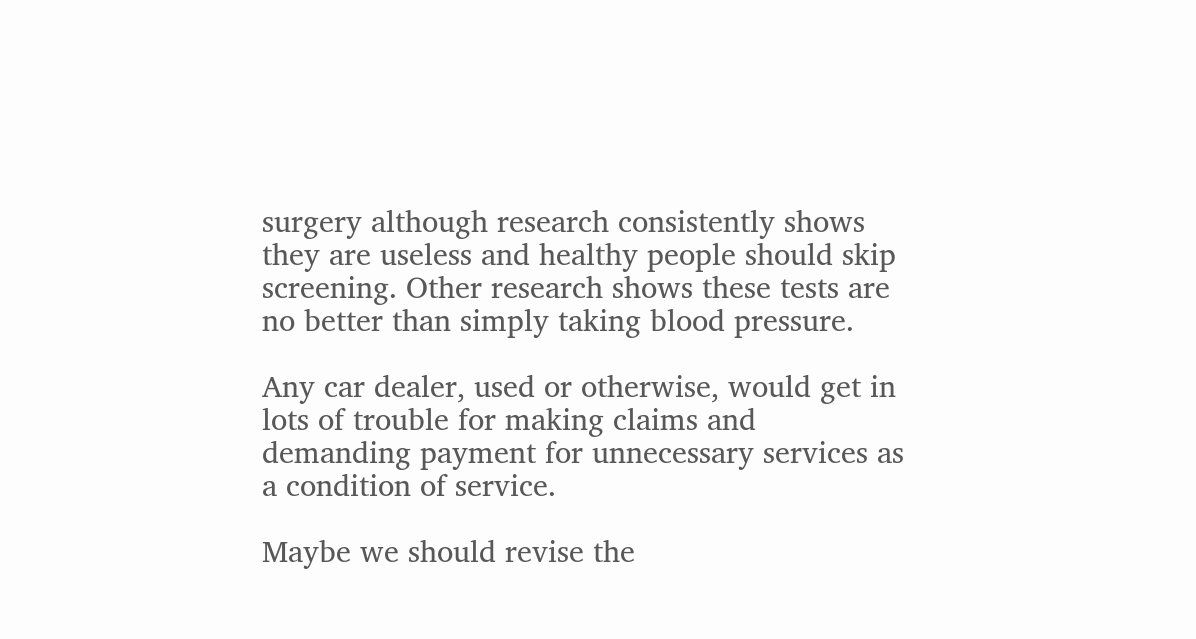surgery although research consistently shows they are useless and healthy people should skip screening. Other research shows these tests are no better than simply taking blood pressure.

Any car dealer, used or otherwise, would get in lots of trouble for making claims and demanding payment for unnecessary services as a condition of service.

Maybe we should revise the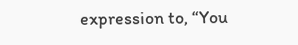expression to, “You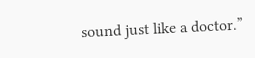sound just like a doctor.”